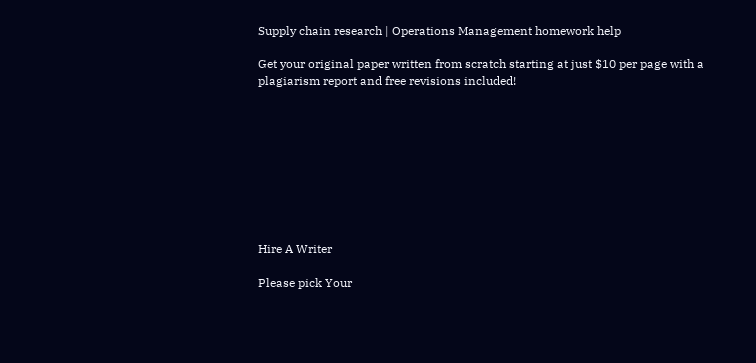Supply chain research | Operations Management homework help

Get your original paper written from scratch starting at just $10 per page with a plagiarism report and free revisions included!









Hire A Writer

Please pick Your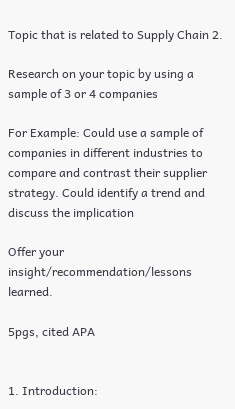Topic that is related to Supply Chain 2.

Research on your topic by using a sample of 3 or 4 companies

For Example: Could use a sample of companies in different industries to compare and contrast their supplier strategy. Could identify a trend and discuss the implication

Offer your insight/recommendation/lessons learned.

5pgs, cited APA


1. Introduction: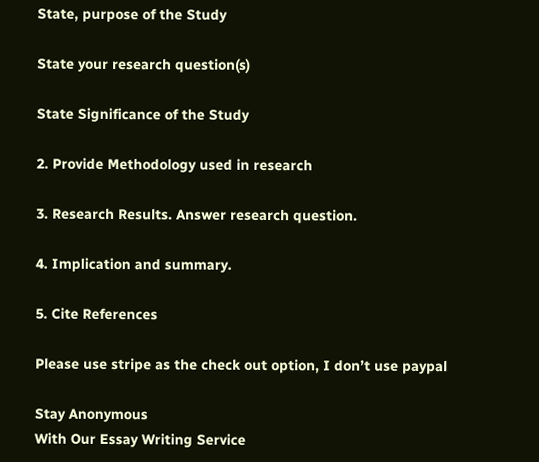State, purpose of the Study

State your research question(s)

State Significance of the Study

2. Provide Methodology used in research

3. Research Results. Answer research question.

4. Implication and summary.

5. Cite References

Please use stripe as the check out option, I don’t use paypal

Stay Anonymous
With Our Essay Writing Service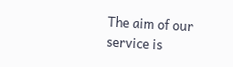The aim of our service is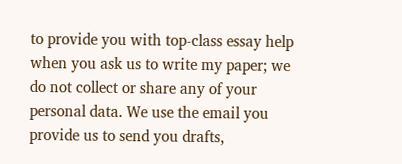to provide you with top-class essay help when you ask us to write my paper; we do not collect or share any of your personal data. We use the email you provide us to send you drafts,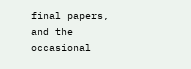final papers, and the occasional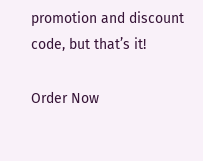promotion and discount code, but that’s it!

Order Now